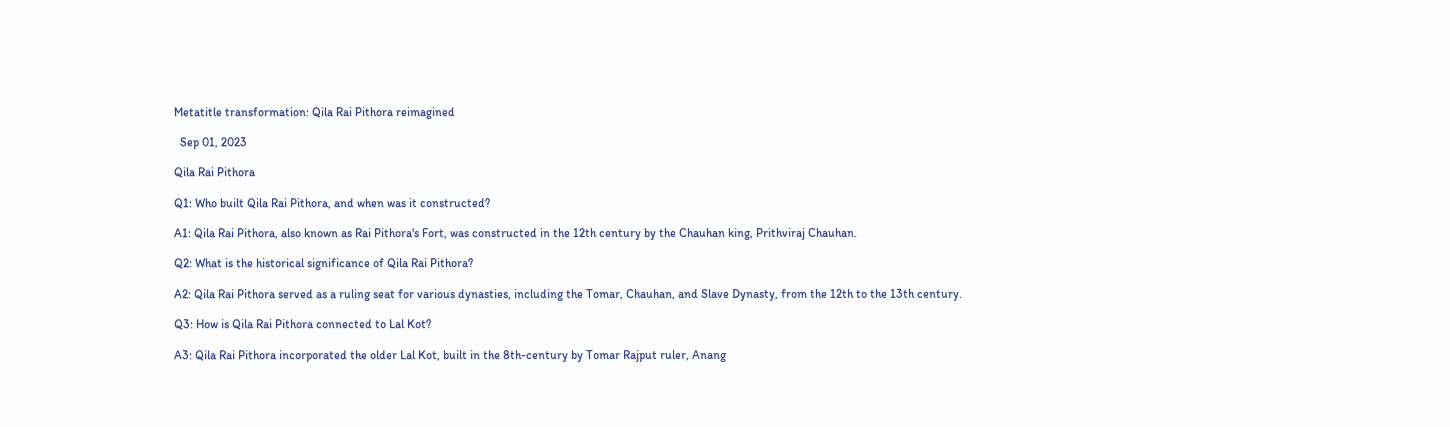Metatitle transformation: Qila Rai Pithora reimagined

  Sep 01, 2023

Qila Rai Pithora

Q1: Who built Qila Rai Pithora, and when was it constructed?

A1: Qila Rai Pithora, also known as Rai Pithora's Fort, was constructed in the 12th century by the Chauhan king, Prithviraj Chauhan.

Q2: What is the historical significance of Qila Rai Pithora?

A2: Qila Rai Pithora served as a ruling seat for various dynasties, including the Tomar, Chauhan, and Slave Dynasty, from the 12th to the 13th century.

Q3: How is Qila Rai Pithora connected to Lal Kot?

A3: Qila Rai Pithora incorporated the older Lal Kot, built in the 8th-century by Tomar Rajput ruler, Anang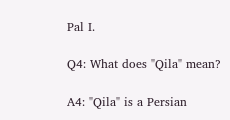Pal I.

Q4: What does "Qila" mean?

A4: "Qila" is a Persian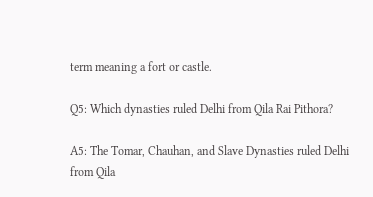term meaning a fort or castle.

Q5: Which dynasties ruled Delhi from Qila Rai Pithora?

A5: The Tomar, Chauhan, and Slave Dynasties ruled Delhi from Qila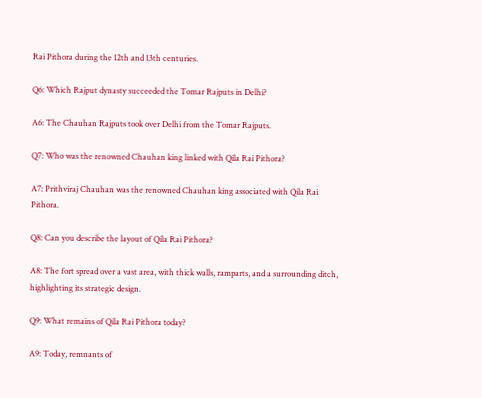Rai Pithora during the 12th and 13th centuries.

Q6: Which Rajput dynasty succeeded the Tomar Rajputs in Delhi?

A6: The Chauhan Rajputs took over Delhi from the Tomar Rajputs.

Q7: Who was the renowned Chauhan king linked with Qila Rai Pithora?

A7: Prithviraj Chauhan was the renowned Chauhan king associated with Qila Rai Pithora.

Q8: Can you describe the layout of Qila Rai Pithora?

A8: The fort spread over a vast area, with thick walls, ramparts, and a surrounding ditch, highlighting its strategic design.

Q9: What remains of Qila Rai Pithora today?

A9: Today, remnants of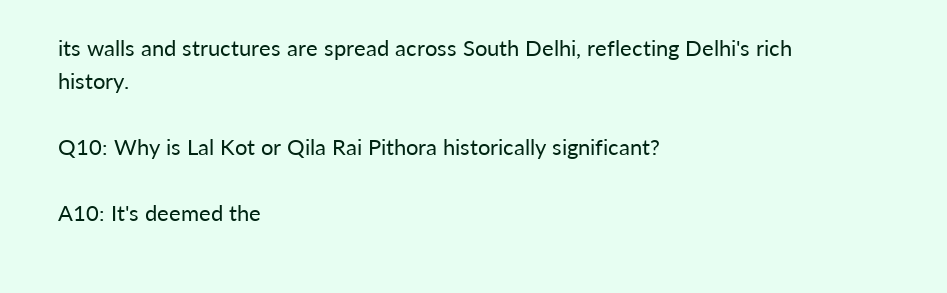its walls and structures are spread across South Delhi, reflecting Delhi's rich history.

Q10: Why is Lal Kot or Qila Rai Pithora historically significant?

A10: It's deemed the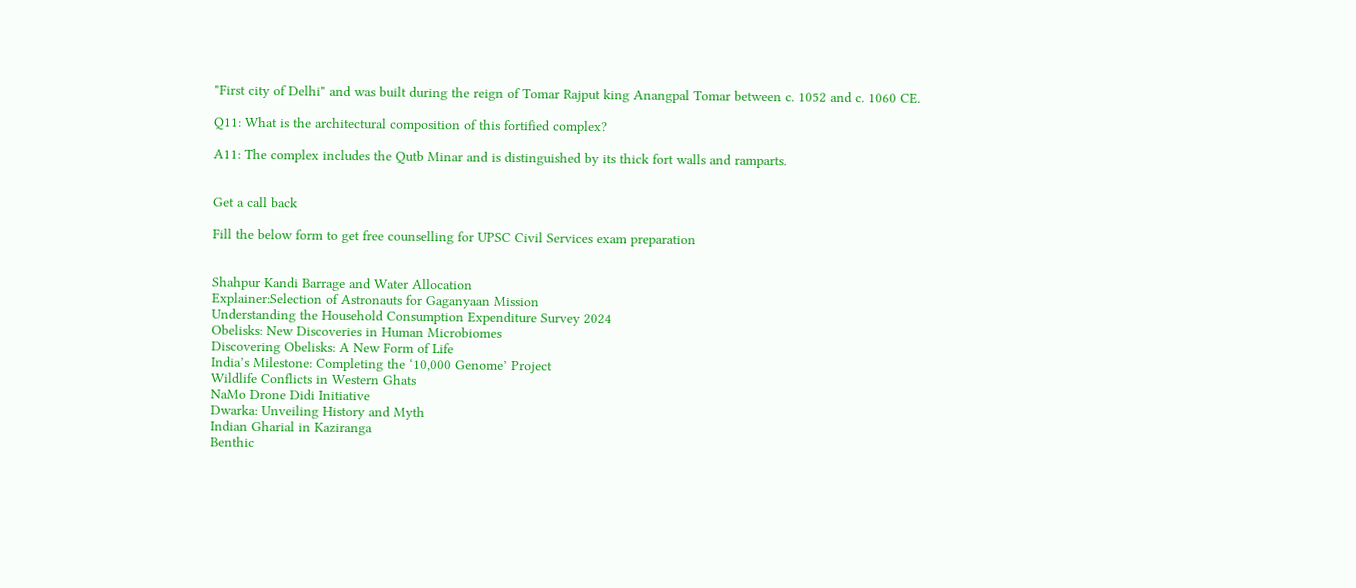"First city of Delhi" and was built during the reign of Tomar Rajput king Anangpal Tomar between c. 1052 and c. 1060 CE.

Q11: What is the architectural composition of this fortified complex?

A11: The complex includes the Qutb Minar and is distinguished by its thick fort walls and ramparts.


Get a call back

Fill the below form to get free counselling for UPSC Civil Services exam preparation


Shahpur Kandi Barrage and Water Allocation
Explainer:Selection of Astronauts for Gaganyaan Mission
Understanding the Household Consumption Expenditure Survey 2024
Obelisks: New Discoveries in Human Microbiomes
Discovering Obelisks: A New Form of Life
India’s Milestone: Completing the ‘10,000 Genome’ Project
Wildlife Conflicts in Western Ghats
NaMo Drone Didi Initiative
Dwarka: Unveiling History and Myth
Indian Gharial in Kaziranga
Benthic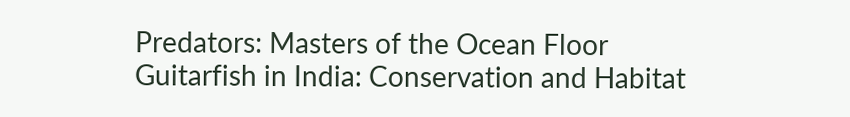Predators: Masters of the Ocean Floor
Guitarfish in India: Conservation and Habitat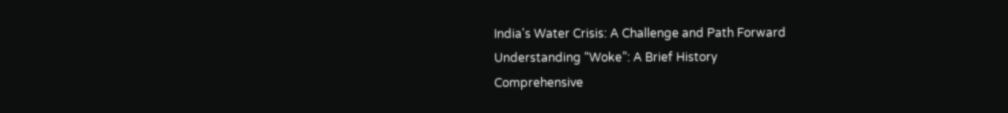India's Water Crisis: A Challenge and Path Forward
Understanding “Woke”: A Brief History
Comprehensive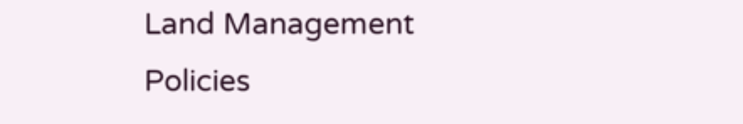Land Management Policies